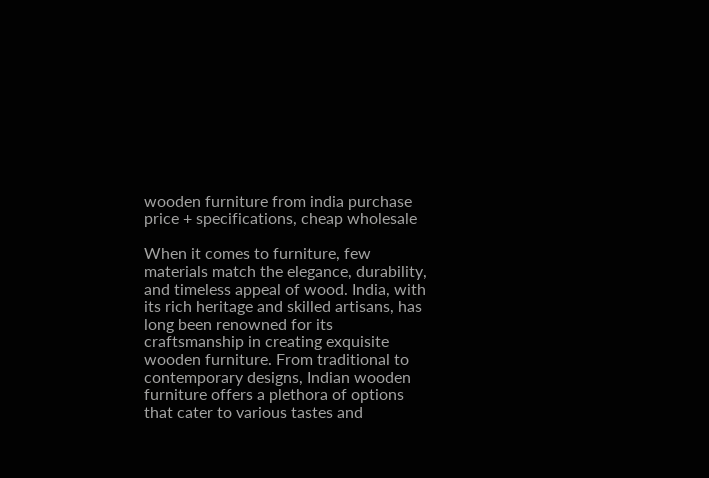wooden furniture from india purchase price + specifications, cheap wholesale

When it comes to furniture, few materials match the elegance, durability, and timeless appeal of wood. India, with its rich heritage and skilled artisans, has long been renowned for its craftsmanship in creating exquisite wooden furniture. From traditional to contemporary designs, Indian wooden furniture offers a plethora of options that cater to various tastes and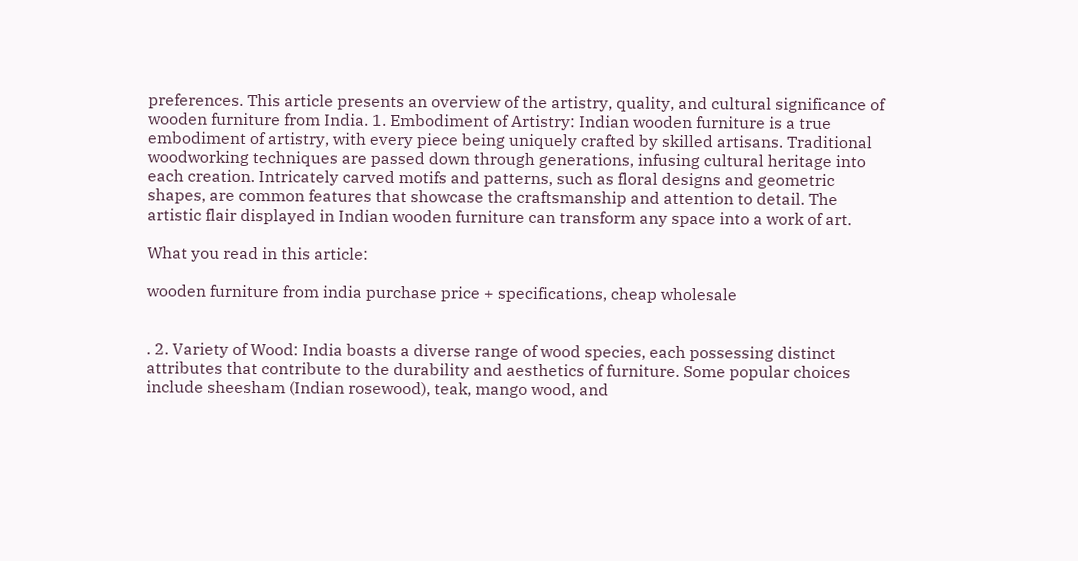preferences. This article presents an overview of the artistry, quality, and cultural significance of wooden furniture from India. 1. Embodiment of Artistry: Indian wooden furniture is a true embodiment of artistry, with every piece being uniquely crafted by skilled artisans. Traditional woodworking techniques are passed down through generations, infusing cultural heritage into each creation. Intricately carved motifs and patterns, such as floral designs and geometric shapes, are common features that showcase the craftsmanship and attention to detail. The artistic flair displayed in Indian wooden furniture can transform any space into a work of art.

What you read in this article:

wooden furniture from india purchase price + specifications, cheap wholesale


. 2. Variety of Wood: India boasts a diverse range of wood species, each possessing distinct attributes that contribute to the durability and aesthetics of furniture. Some popular choices include sheesham (Indian rosewood), teak, mango wood, and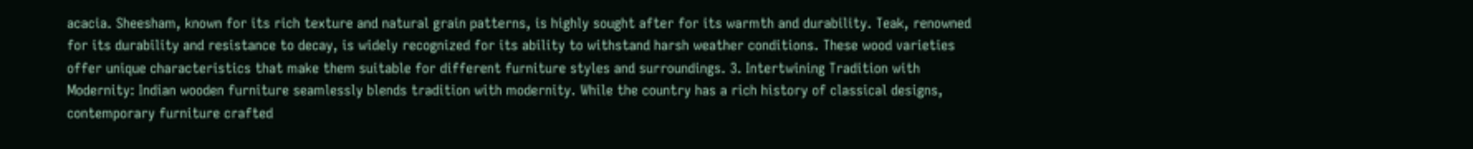acacia. Sheesham, known for its rich texture and natural grain patterns, is highly sought after for its warmth and durability. Teak, renowned for its durability and resistance to decay, is widely recognized for its ability to withstand harsh weather conditions. These wood varieties offer unique characteristics that make them suitable for different furniture styles and surroundings. 3. Intertwining Tradition with Modernity: Indian wooden furniture seamlessly blends tradition with modernity. While the country has a rich history of classical designs, contemporary furniture crafted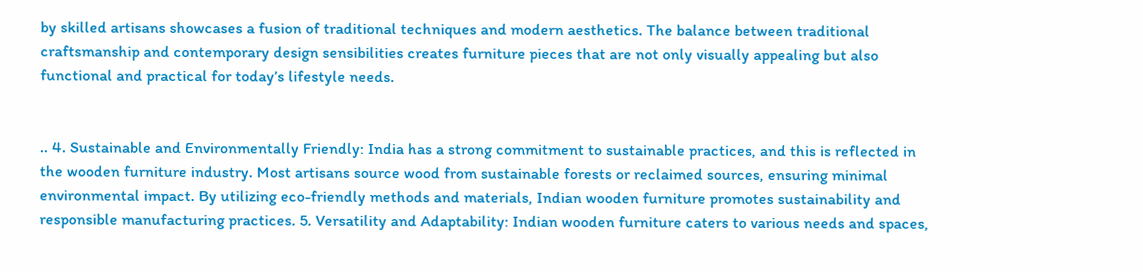by skilled artisans showcases a fusion of traditional techniques and modern aesthetics. The balance between traditional craftsmanship and contemporary design sensibilities creates furniture pieces that are not only visually appealing but also functional and practical for today’s lifestyle needs.


.. 4. Sustainable and Environmentally Friendly: India has a strong commitment to sustainable practices, and this is reflected in the wooden furniture industry. Most artisans source wood from sustainable forests or reclaimed sources, ensuring minimal environmental impact. By utilizing eco-friendly methods and materials, Indian wooden furniture promotes sustainability and responsible manufacturing practices. 5. Versatility and Adaptability: Indian wooden furniture caters to various needs and spaces,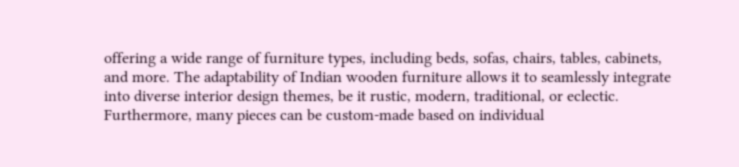offering a wide range of furniture types, including beds, sofas, chairs, tables, cabinets, and more. The adaptability of Indian wooden furniture allows it to seamlessly integrate into diverse interior design themes, be it rustic, modern, traditional, or eclectic. Furthermore, many pieces can be custom-made based on individual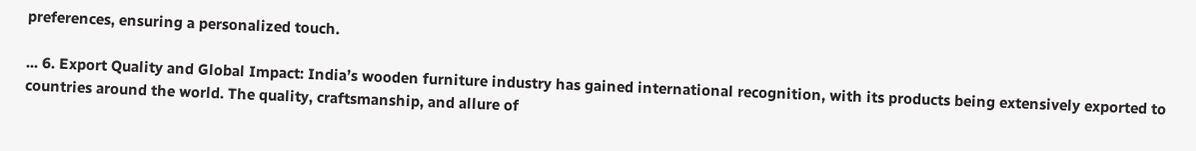preferences, ensuring a personalized touch.

... 6. Export Quality and Global Impact: India’s wooden furniture industry has gained international recognition, with its products being extensively exported to countries around the world. The quality, craftsmanship, and allure of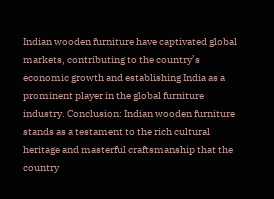Indian wooden furniture have captivated global markets, contributing to the country’s economic growth and establishing India as a prominent player in the global furniture industry. Conclusion: Indian wooden furniture stands as a testament to the rich cultural heritage and masterful craftsmanship that the country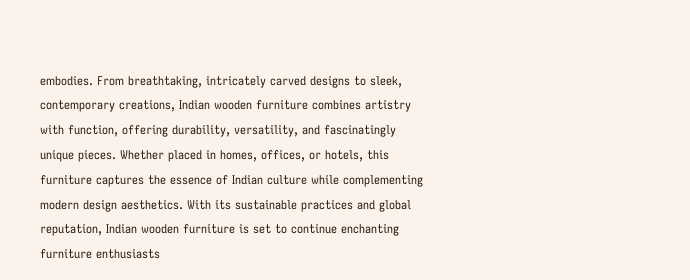embodies. From breathtaking, intricately carved designs to sleek, contemporary creations, Indian wooden furniture combines artistry with function, offering durability, versatility, and fascinatingly unique pieces. Whether placed in homes, offices, or hotels, this furniture captures the essence of Indian culture while complementing modern design aesthetics. With its sustainable practices and global reputation, Indian wooden furniture is set to continue enchanting furniture enthusiasts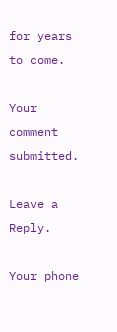for years to come.

Your comment submitted.

Leave a Reply.

Your phone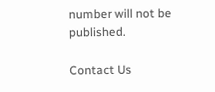number will not be published.

Contact Us